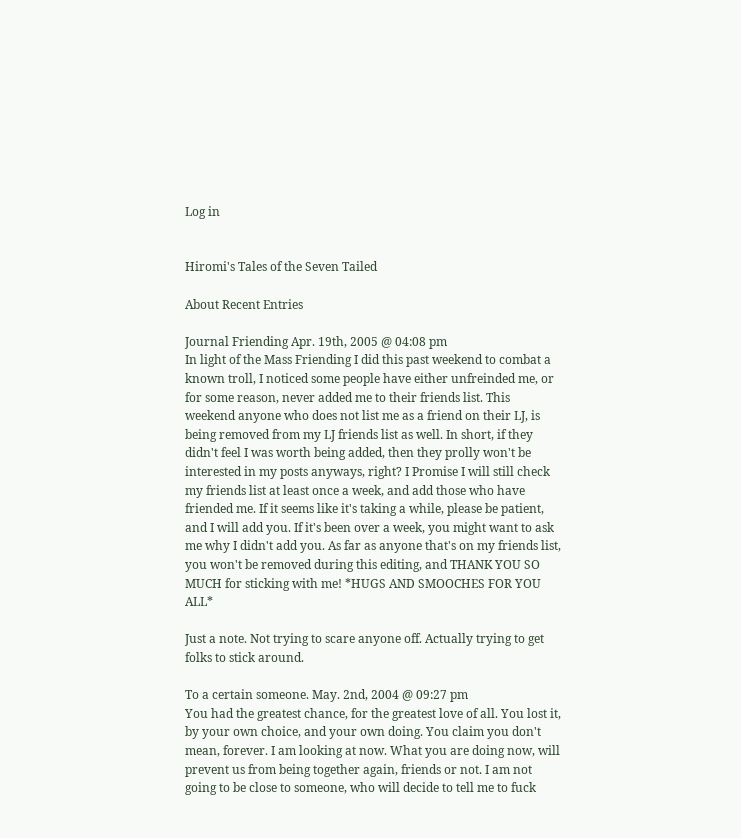Log in


Hiromi's Tales of the Seven Tailed

About Recent Entries

Journal Friending Apr. 19th, 2005 @ 04:08 pm
In light of the Mass Friending I did this past weekend to combat a known troll, I noticed some people have either unfreinded me, or for some reason, never added me to their friends list. This weekend anyone who does not list me as a friend on their LJ, is being removed from my LJ friends list as well. In short, if they didn't feel I was worth being added, then they prolly won't be interested in my posts anyways, right? I Promise I will still check my friends list at least once a week, and add those who have friended me. If it seems like it's taking a while, please be patient, and I will add you. If it's been over a week, you might want to ask me why I didn't add you. As far as anyone that's on my friends list, you won't be removed during this editing, and THANK YOU SO MUCH for sticking with me! *HUGS AND SMOOCHES FOR YOU ALL*

Just a note. Not trying to scare anyone off. Actually trying to get folks to stick around.

To a certain someone. May. 2nd, 2004 @ 09:27 pm
You had the greatest chance, for the greatest love of all. You lost it, by your own choice, and your own doing. You claim you don't mean, forever. I am looking at now. What you are doing now, will prevent us from being together again, friends or not. I am not going to be close to someone, who will decide to tell me to fuck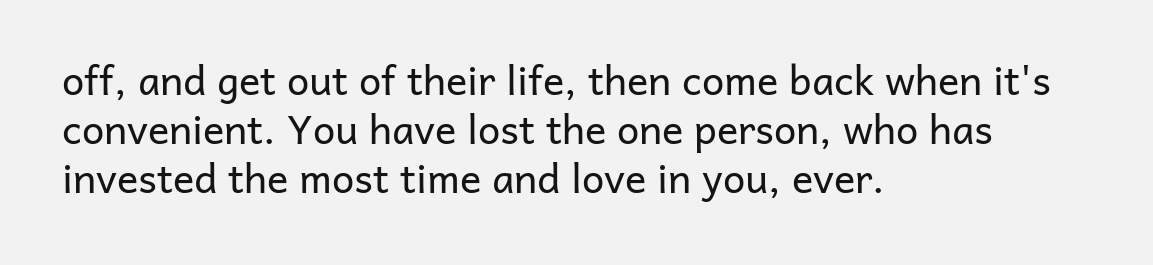off, and get out of their life, then come back when it's convenient. You have lost the one person, who has invested the most time and love in you, ever.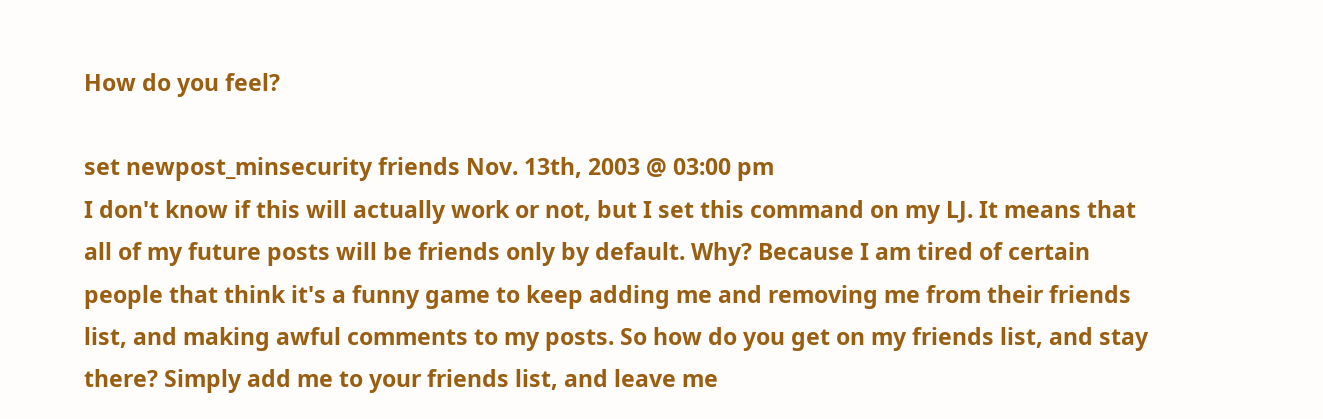How do you feel?

set newpost_minsecurity friends Nov. 13th, 2003 @ 03:00 pm
I don't know if this will actually work or not, but I set this command on my LJ. It means that all of my future posts will be friends only by default. Why? Because I am tired of certain people that think it's a funny game to keep adding me and removing me from their friends list, and making awful comments to my posts. So how do you get on my friends list, and stay there? Simply add me to your friends list, and leave me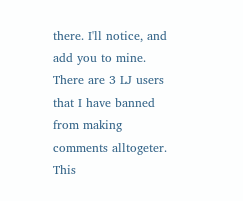there. I'll notice, and add you to mine. There are 3 LJ users that I have banned from making comments alltogeter. This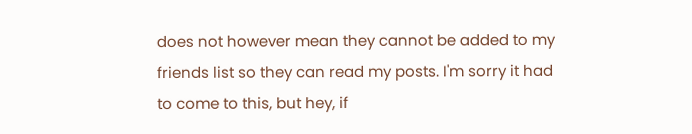does not however mean they cannot be added to my friends list so they can read my posts. I'm sorry it had to come to this, but hey, if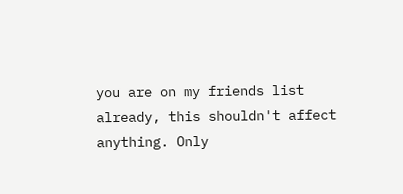you are on my friends list already, this shouldn't affect anything. Only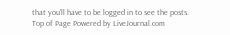that you'll have to be logged in to see the posts.
Top of Page Powered by LiveJournal.com